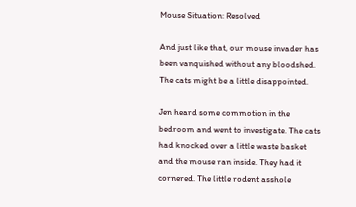Mouse Situation: Resolved

And just like that, our mouse invader has been vanquished without any bloodshed. The cats might be a little disappointed.

Jen heard some commotion in the bedroom and went to investigate. The cats had knocked over a little waste basket and the mouse ran inside. They had it cornered. The little rodent asshole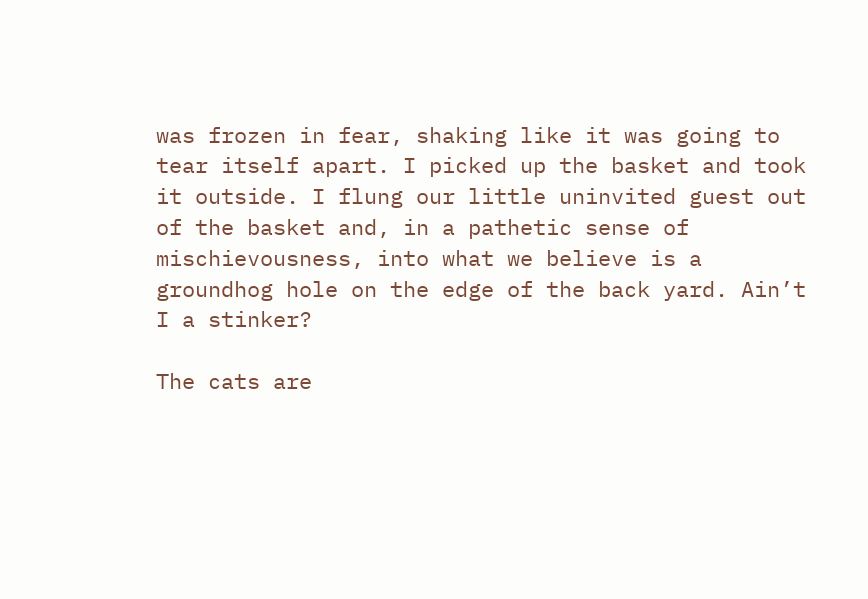was frozen in fear, shaking like it was going to tear itself apart. I picked up the basket and took it outside. I flung our little uninvited guest out of the basket and, in a pathetic sense of mischievousness, into what we believe is a groundhog hole on the edge of the back yard. Ain’t I a stinker?

The cats are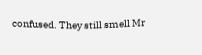confused. They still smell Mr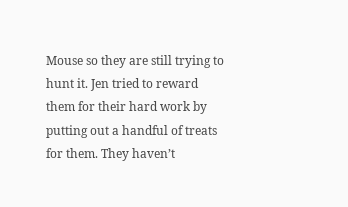Mouse so they are still trying to hunt it. Jen tried to reward them for their hard work by putting out a handful of treats for them. They haven’t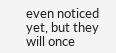even noticed yet, but they will once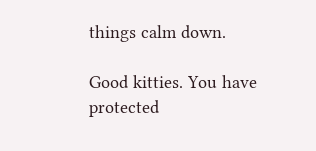things calm down.

Good kitties. You have protected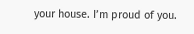your house. I’m proud of you.